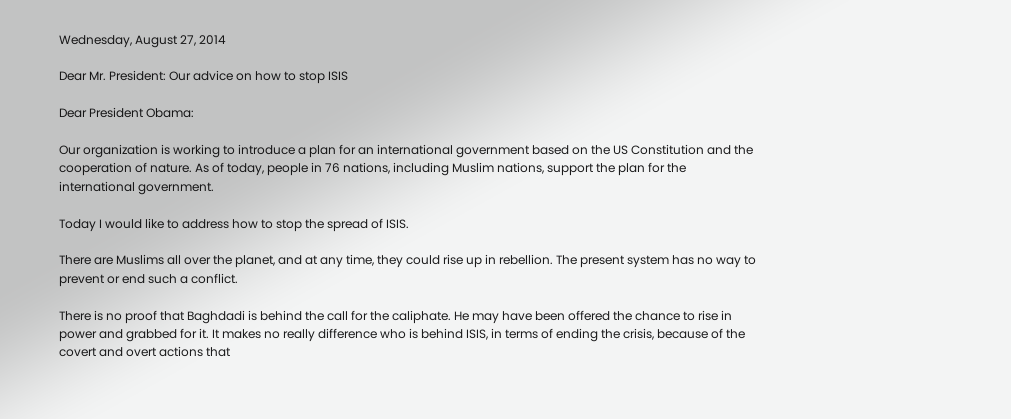Wednesday, August 27, 2014

Dear Mr. President: Our advice on how to stop ISIS

Dear President Obama:

Our organization is working to introduce a plan for an international government based on the US Constitution and the cooperation of nature. As of today, people in 76 nations, including Muslim nations, support the plan for the international government.

Today I would like to address how to stop the spread of ISIS.

There are Muslims all over the planet, and at any time, they could rise up in rebellion. The present system has no way to prevent or end such a conflict.

There is no proof that Baghdadi is behind the call for the caliphate. He may have been offered the chance to rise in power and grabbed for it. It makes no really difference who is behind ISIS, in terms of ending the crisis, because of the covert and overt actions that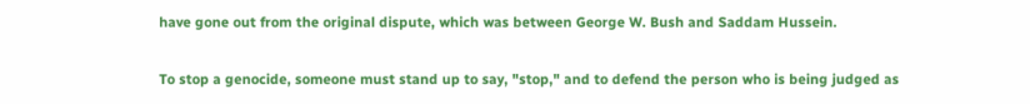have gone out from the original dispute, which was between George W. Bush and Saddam Hussein.

To stop a genocide, someone must stand up to say, "stop," and to defend the person who is being judged as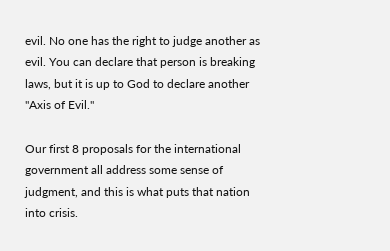evil. No one has the right to judge another as evil. You can declare that person is breaking laws, but it is up to God to declare another "Axis of Evil."

Our first 8 proposals for the international government all address some sense of judgment, and this is what puts that nation into crisis.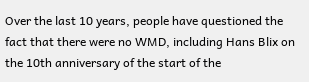Over the last 10 years, people have questioned the  fact that there were no WMD, including Hans Blix on the 10th anniversary of the start of the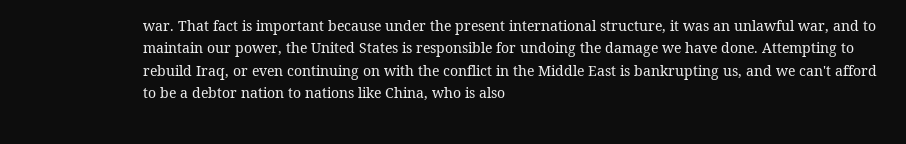war. That fact is important because under the present international structure, it was an unlawful war, and to maintain our power, the United States is responsible for undoing the damage we have done. Attempting to rebuild Iraq, or even continuing on with the conflict in the Middle East is bankrupting us, and we can't afford to be a debtor nation to nations like China, who is also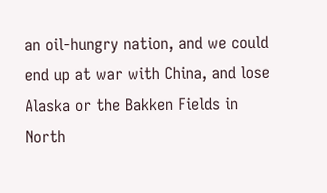an oil-hungry nation, and we could end up at war with China, and lose Alaska or the Bakken Fields in North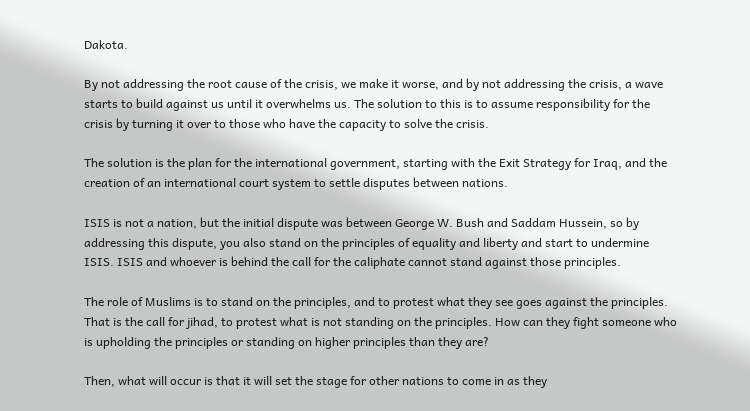Dakota.

By not addressing the root cause of the crisis, we make it worse, and by not addressing the crisis, a wave starts to build against us until it overwhelms us. The solution to this is to assume responsibility for the crisis by turning it over to those who have the capacity to solve the crisis.

The solution is the plan for the international government, starting with the Exit Strategy for Iraq, and the creation of an international court system to settle disputes between nations.

ISIS is not a nation, but the initial dispute was between George W. Bush and Saddam Hussein, so by addressing this dispute, you also stand on the principles of equality and liberty and start to undermine ISIS. ISIS and whoever is behind the call for the caliphate cannot stand against those principles.

The role of Muslims is to stand on the principles, and to protest what they see goes against the principles. That is the call for jihad, to protest what is not standing on the principles. How can they fight someone who is upholding the principles or standing on higher principles than they are?

Then, what will occur is that it will set the stage for other nations to come in as they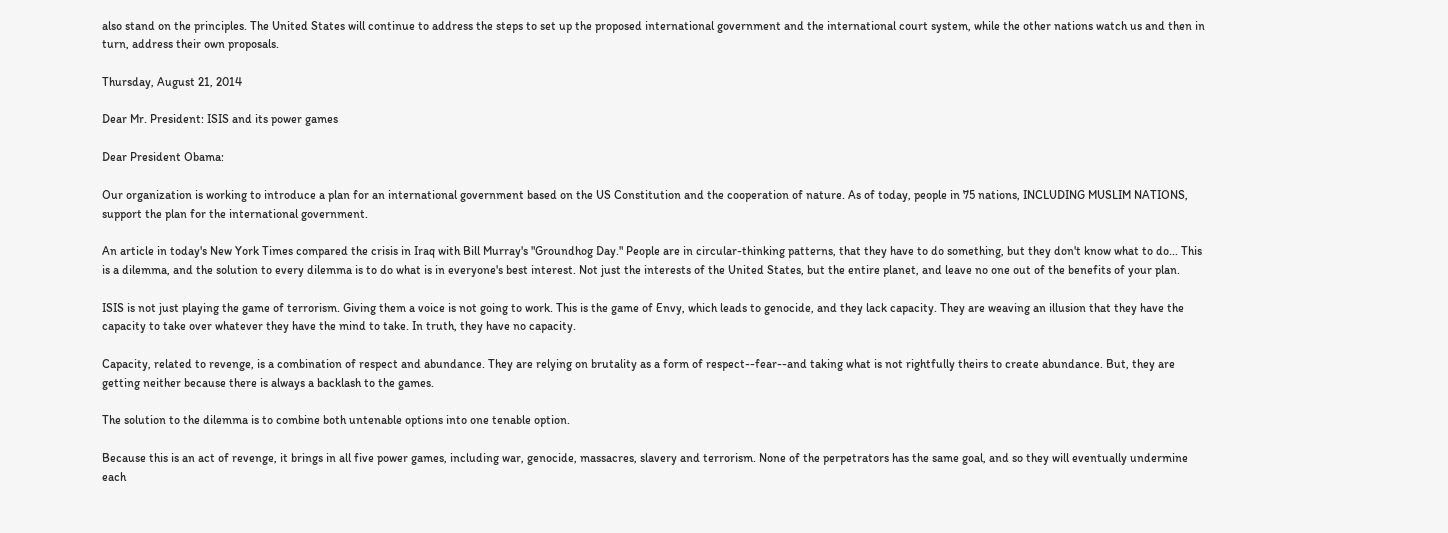also stand on the principles. The United States will continue to address the steps to set up the proposed international government and the international court system, while the other nations watch us and then in turn, address their own proposals.

Thursday, August 21, 2014

Dear Mr. President: ISIS and its power games

Dear President Obama:

Our organization is working to introduce a plan for an international government based on the US Constitution and the cooperation of nature. As of today, people in 75 nations, INCLUDING MUSLIM NATIONS, support the plan for the international government.

An article in today's New York Times compared the crisis in Iraq with Bill Murray's "Groundhog Day." People are in circular-thinking patterns, that they have to do something, but they don't know what to do... This is a dilemma, and the solution to every dilemma is to do what is in everyone's best interest. Not just the interests of the United States, but the entire planet, and leave no one out of the benefits of your plan.

ISIS is not just playing the game of terrorism. Giving them a voice is not going to work. This is the game of Envy, which leads to genocide, and they lack capacity. They are weaving an illusion that they have the capacity to take over whatever they have the mind to take. In truth, they have no capacity.

Capacity, related to revenge, is a combination of respect and abundance. They are relying on brutality as a form of respect--fear--and taking what is not rightfully theirs to create abundance. But, they are getting neither because there is always a backlash to the games.

The solution to the dilemma is to combine both untenable options into one tenable option.

Because this is an act of revenge, it brings in all five power games, including war, genocide, massacres, slavery and terrorism. None of the perpetrators has the same goal, and so they will eventually undermine each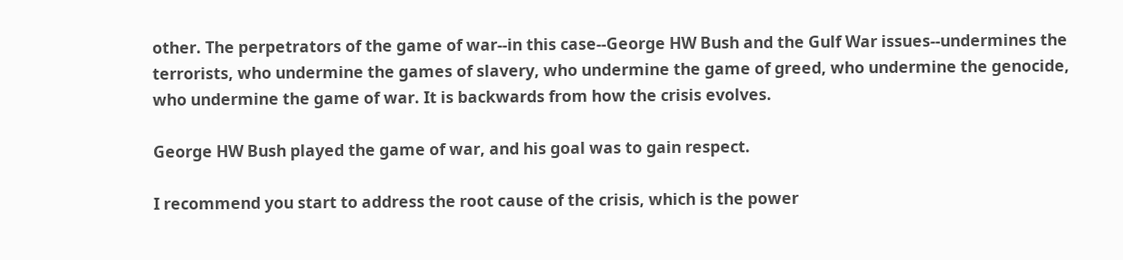other. The perpetrators of the game of war--in this case--George HW Bush and the Gulf War issues--undermines the terrorists, who undermine the games of slavery, who undermine the game of greed, who undermine the genocide, who undermine the game of war. It is backwards from how the crisis evolves.

George HW Bush played the game of war, and his goal was to gain respect.

I recommend you start to address the root cause of the crisis, which is the power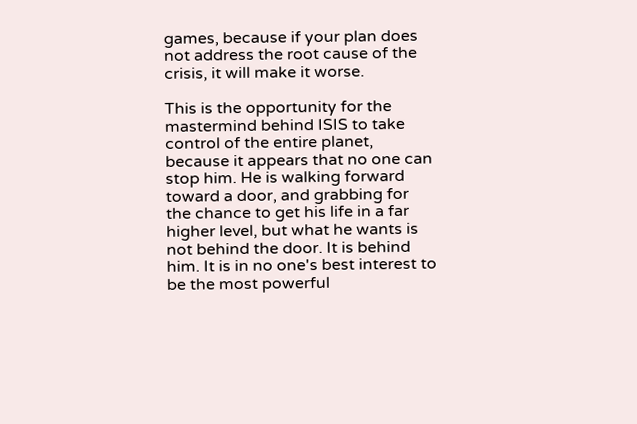games, because if your plan does not address the root cause of the crisis, it will make it worse.

This is the opportunity for the mastermind behind ISIS to take control of the entire planet, because it appears that no one can stop him. He is walking forward toward a door, and grabbing for the chance to get his life in a far higher level, but what he wants is not behind the door. It is behind him. It is in no one's best interest to be the most powerful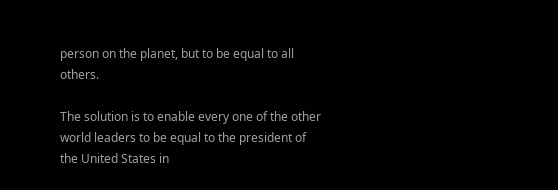person on the planet, but to be equal to all others.

The solution is to enable every one of the other world leaders to be equal to the president of the United States in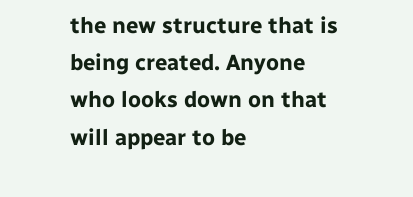the new structure that is being created. Anyone who looks down on that will appear to be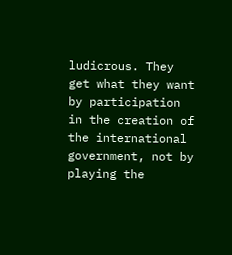ludicrous. They get what they want by participation in the creation of the international government, not by playing the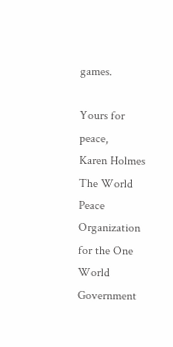games.

Yours for peace,
Karen Holmes
The World Peace Organization for the One World Government